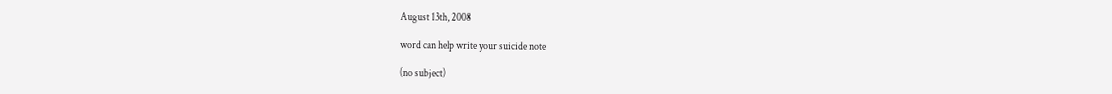August 13th, 2008

word can help write your suicide note

(no subject)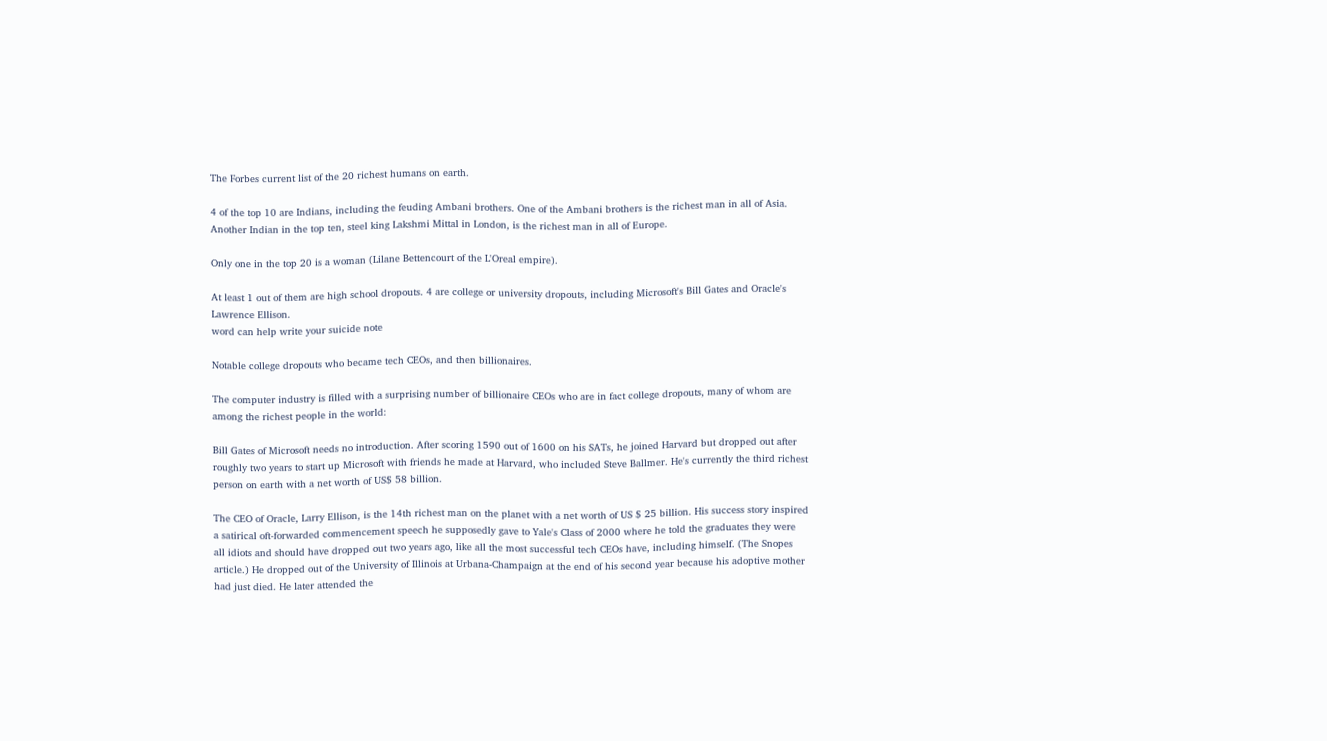The Forbes current list of the 20 richest humans on earth.

4 of the top 10 are Indians, including the feuding Ambani brothers. One of the Ambani brothers is the richest man in all of Asia. Another Indian in the top ten, steel king Lakshmi Mittal in London, is the richest man in all of Europe.

Only one in the top 20 is a woman (Lilane Bettencourt of the L'Oreal empire).

At least 1 out of them are high school dropouts. 4 are college or university dropouts, including Microsoft's Bill Gates and Oracle's Lawrence Ellison.
word can help write your suicide note

Notable college dropouts who became tech CEOs, and then billionaires.

The computer industry is filled with a surprising number of billionaire CEOs who are in fact college dropouts, many of whom are among the richest people in the world:

Bill Gates of Microsoft needs no introduction. After scoring 1590 out of 1600 on his SATs, he joined Harvard but dropped out after roughly two years to start up Microsoft with friends he made at Harvard, who included Steve Ballmer. He's currently the third richest person on earth with a net worth of US$ 58 billion.

The CEO of Oracle, Larry Ellison, is the 14th richest man on the planet with a net worth of US $ 25 billion. His success story inspired a satirical oft-forwarded commencement speech he supposedly gave to Yale's Class of 2000 where he told the graduates they were all idiots and should have dropped out two years ago, like all the most successful tech CEOs have, including himself. (The Snopes article.) He dropped out of the University of Illinois at Urbana-Champaign at the end of his second year because his adoptive mother had just died. He later attended the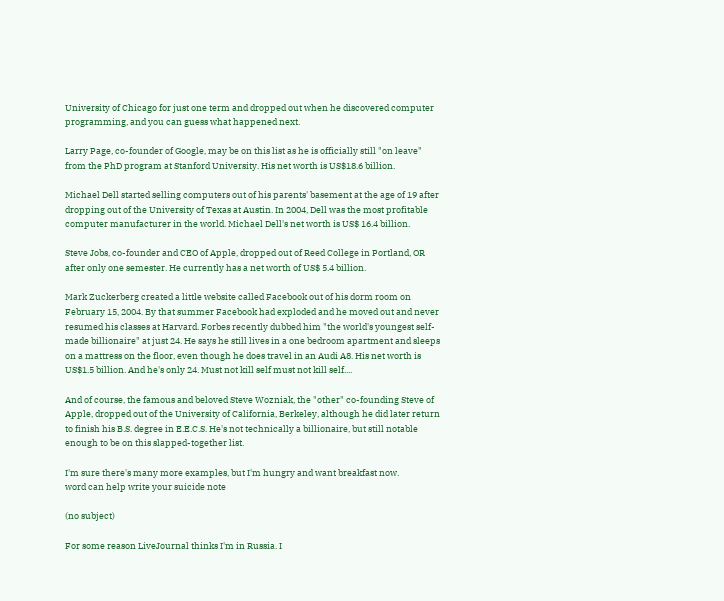University of Chicago for just one term and dropped out when he discovered computer programming, and you can guess what happened next.

Larry Page, co-founder of Google, may be on this list as he is officially still "on leave" from the PhD program at Stanford University. His net worth is US$18.6 billion.

Michael Dell started selling computers out of his parents' basement at the age of 19 after dropping out of the University of Texas at Austin. In 2004, Dell was the most profitable computer manufacturer in the world. Michael Dell's net worth is US$ 16.4 billion.

Steve Jobs, co-founder and CEO of Apple, dropped out of Reed College in Portland, OR after only one semester. He currently has a net worth of US$ 5.4 billion.

Mark Zuckerberg created a little website called Facebook out of his dorm room on February 15, 2004. By that summer Facebook had exploded and he moved out and never resumed his classes at Harvard. Forbes recently dubbed him "the world's youngest self-made billionaire" at just 24. He says he still lives in a one bedroom apartment and sleeps on a mattress on the floor, even though he does travel in an Audi A8. His net worth is US$1.5 billion. And he's only 24. Must not kill self must not kill self....

And of course, the famous and beloved Steve Wozniak, the "other" co-founding Steve of Apple, dropped out of the University of California, Berkeley, although he did later return to finish his B.S. degree in E.E.C.S. He's not technically a billionaire, but still notable enough to be on this slapped-together list.

I'm sure there's many more examples, but I'm hungry and want breakfast now.
word can help write your suicide note

(no subject)

For some reason LiveJournal thinks I'm in Russia. I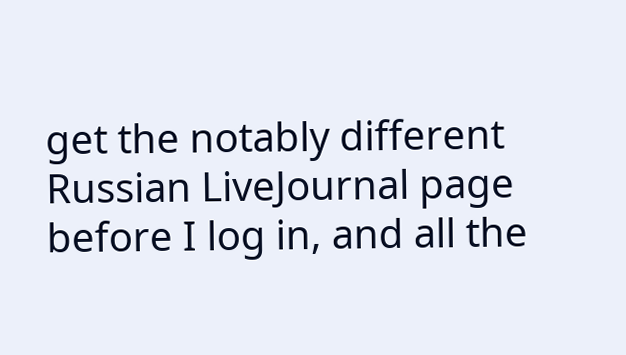get the notably different Russian LiveJournal page before I log in, and all the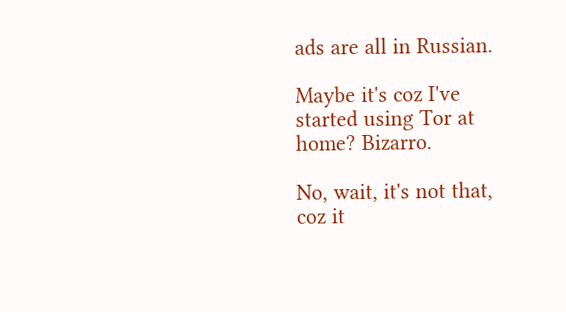ads are all in Russian.

Maybe it's coz I've started using Tor at home? Bizarro.

No, wait, it's not that, coz it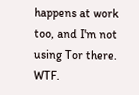happens at work too, and I'm not using Tor there. WTF.